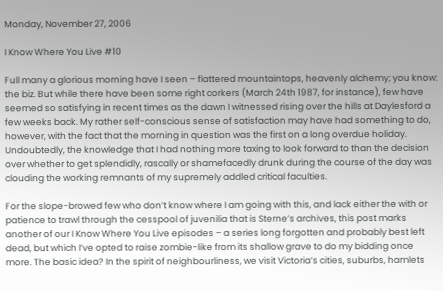Monday, November 27, 2006

I Know Where You Live #10

Full many a glorious morning have I seen – flattered mountaintops, heavenly alchemy; you know: the biz. But while there have been some right corkers (March 24th 1987, for instance), few have seemed so satisfying in recent times as the dawn I witnessed rising over the hills at Daylesford a few weeks back. My rather self-conscious sense of satisfaction may have had something to do, however, with the fact that the morning in question was the first on a long overdue holiday. Undoubtedly, the knowledge that I had nothing more taxing to look forward to than the decision over whether to get splendidly, rascally or shamefacedly drunk during the course of the day was clouding the working remnants of my supremely addled critical faculties.

For the slope-browed few who don’t know where I am going with this, and lack either the with or patience to trawl through the cesspool of juvenilia that is Sterne’s archives, this post marks another of our I Know Where You Live episodes – a series long forgotten and probably best left dead, but which I’ve opted to raise zombie-like from its shallow grave to do my bidding once more. The basic idea? In the spirit of neighbourliness, we visit Victoria’s cities, suburbs, hamlets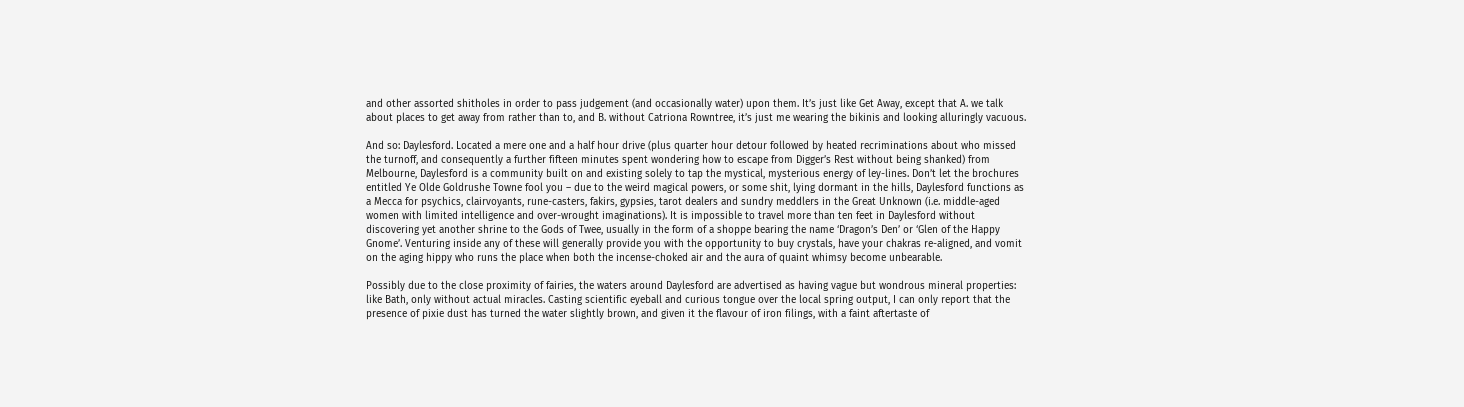and other assorted shitholes in order to pass judgement (and occasionally water) upon them. It’s just like Get Away, except that A. we talk about places to get away from rather than to, and B. without Catriona Rowntree, it’s just me wearing the bikinis and looking alluringly vacuous.

And so: Daylesford. Located a mere one and a half hour drive (plus quarter hour detour followed by heated recriminations about who missed the turnoff, and consequently a further fifteen minutes spent wondering how to escape from Digger’s Rest without being shanked) from Melbourne, Daylesford is a community built on and existing solely to tap the mystical, mysterious energy of ley-lines. Don’t let the brochures entitled Ye Olde Goldrushe Towne fool you – due to the weird magical powers, or some shit, lying dormant in the hills, Daylesford functions as a Mecca for psychics, clairvoyants, rune-casters, fakirs, gypsies, tarot dealers and sundry meddlers in the Great Unknown (i.e. middle-aged women with limited intelligence and over-wrought imaginations). It is impossible to travel more than ten feet in Daylesford without discovering yet another shrine to the Gods of Twee, usually in the form of a shoppe bearing the name ‘Dragon’s Den’ or ‘Glen of the Happy Gnome’. Venturing inside any of these will generally provide you with the opportunity to buy crystals, have your chakras re-aligned, and vomit on the aging hippy who runs the place when both the incense-choked air and the aura of quaint whimsy become unbearable.

Possibly due to the close proximity of fairies, the waters around Daylesford are advertised as having vague but wondrous mineral properties: like Bath, only without actual miracles. Casting scientific eyeball and curious tongue over the local spring output, I can only report that the presence of pixie dust has turned the water slightly brown, and given it the flavour of iron filings, with a faint aftertaste of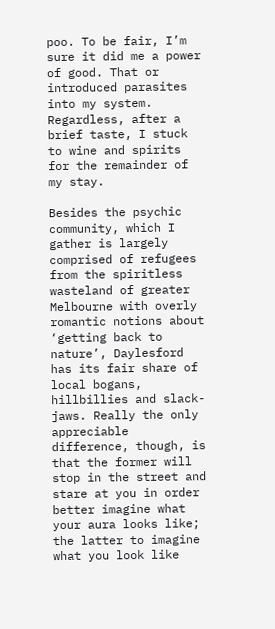poo. To be fair, I’m sure it did me a power of good. That or introduced parasites into my system. Regardless, after a brief taste, I stuck to wine and spirits for the remainder of my stay.

Besides the psychic community, which I gather is largely comprised of refugees from the spiritless wasteland of greater Melbourne with overly romantic notions about ‘getting back to nature’, Daylesford has its fair share of local bogans, hillbillies and slack-jaws. Really the only appreciable difference, though, is that the former will stop in the street and stare at you in order better imagine what your aura looks like; the latter to imagine what you look like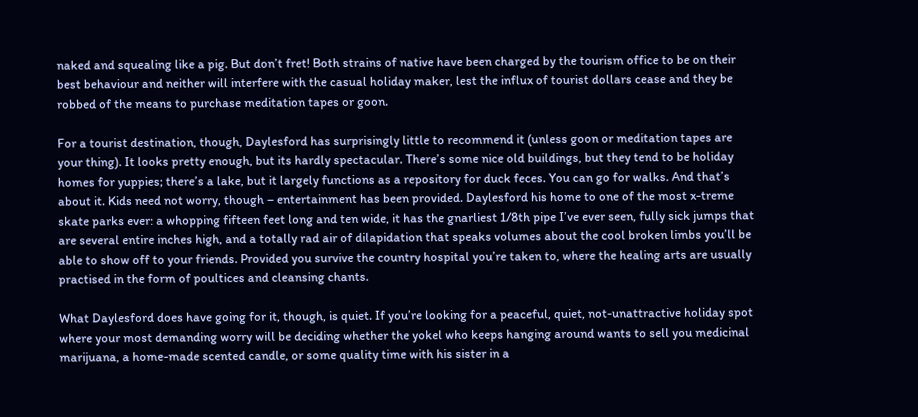naked and squealing like a pig. But don’t fret! Both strains of native have been charged by the tourism office to be on their best behaviour and neither will interfere with the casual holiday maker, lest the influx of tourist dollars cease and they be robbed of the means to purchase meditation tapes or goon.

For a tourist destination, though, Daylesford has surprisingly little to recommend it (unless goon or meditation tapes are your thing). It looks pretty enough, but its hardly spectacular. There’s some nice old buildings, but they tend to be holiday homes for yuppies; there’s a lake, but it largely functions as a repository for duck feces. You can go for walks. And that’s about it. Kids need not worry, though – entertainment has been provided. Daylesford his home to one of the most x-treme skate parks ever: a whopping fifteen feet long and ten wide, it has the gnarliest 1/8th pipe I’ve ever seen, fully sick jumps that are several entire inches high, and a totally rad air of dilapidation that speaks volumes about the cool broken limbs you’ll be able to show off to your friends. Provided you survive the country hospital you’re taken to, where the healing arts are usually practised in the form of poultices and cleansing chants.

What Daylesford does have going for it, though, is quiet. If you’re looking for a peaceful, quiet, not-unattractive holiday spot where your most demanding worry will be deciding whether the yokel who keeps hanging around wants to sell you medicinal marijuana, a home-made scented candle, or some quality time with his sister in a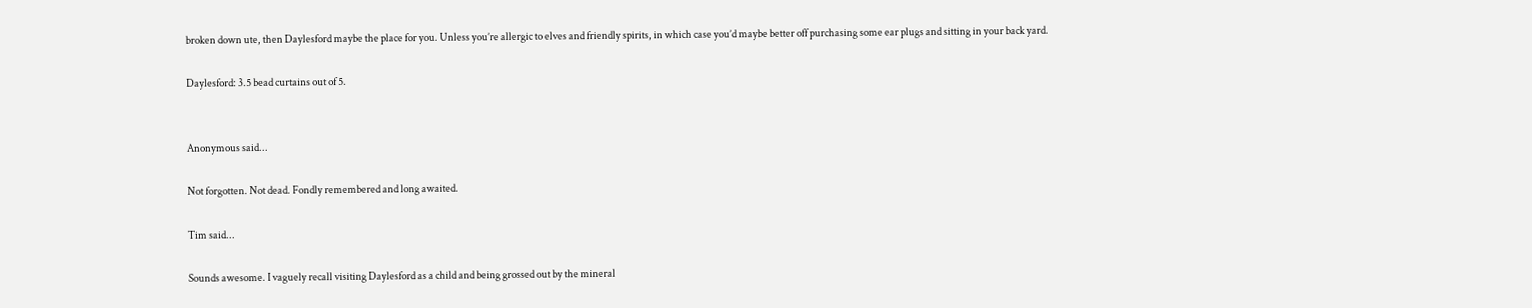broken down ute, then Daylesford maybe the place for you. Unless you’re allergic to elves and friendly spirits, in which case you’d maybe better off purchasing some ear plugs and sitting in your back yard.

Daylesford: 3.5 bead curtains out of 5.


Anonymous said...

Not forgotten. Not dead. Fondly remembered and long awaited.

Tim said...

Sounds awesome. I vaguely recall visiting Daylesford as a child and being grossed out by the mineral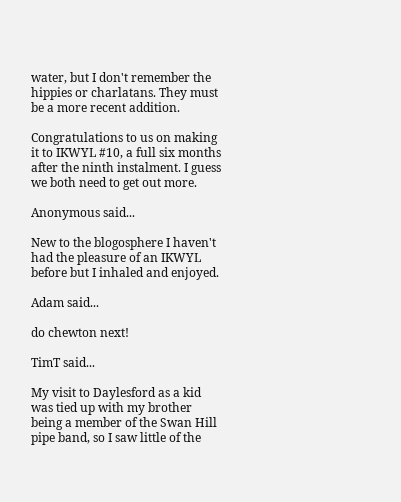water, but I don't remember the hippies or charlatans. They must be a more recent addition.

Congratulations to us on making it to IKWYL #10, a full six months after the ninth instalment. I guess we both need to get out more.

Anonymous said...

New to the blogosphere I haven't had the pleasure of an IKWYL before but I inhaled and enjoyed.

Adam said...

do chewton next!

TimT said...

My visit to Daylesford as a kid was tied up with my brother being a member of the Swan Hill pipe band, so I saw little of the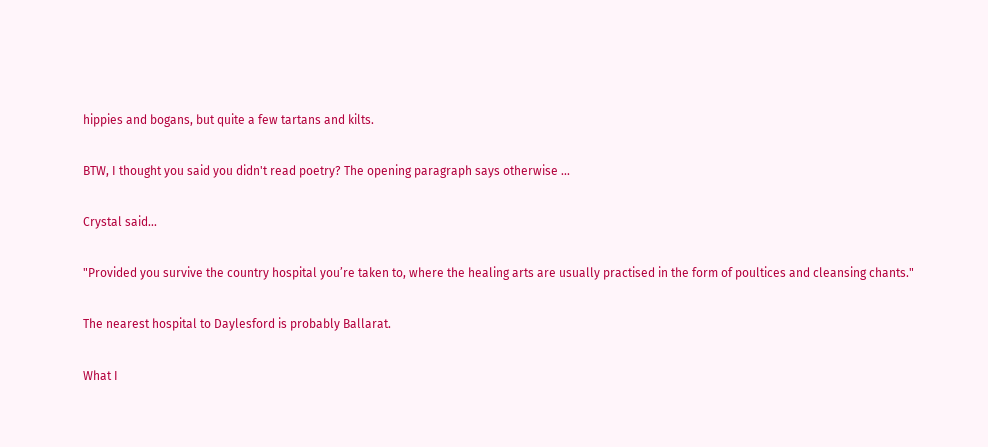hippies and bogans, but quite a few tartans and kilts.

BTW, I thought you said you didn't read poetry? The opening paragraph says otherwise ...

Crystal said...

"Provided you survive the country hospital you’re taken to, where the healing arts are usually practised in the form of poultices and cleansing chants."

The nearest hospital to Daylesford is probably Ballarat.

What I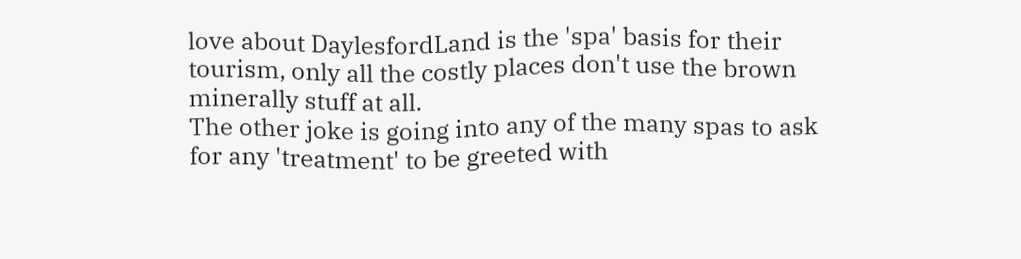love about DaylesfordLand is the 'spa' basis for their tourism, only all the costly places don't use the brown minerally stuff at all.
The other joke is going into any of the many spas to ask for any 'treatment' to be greeted with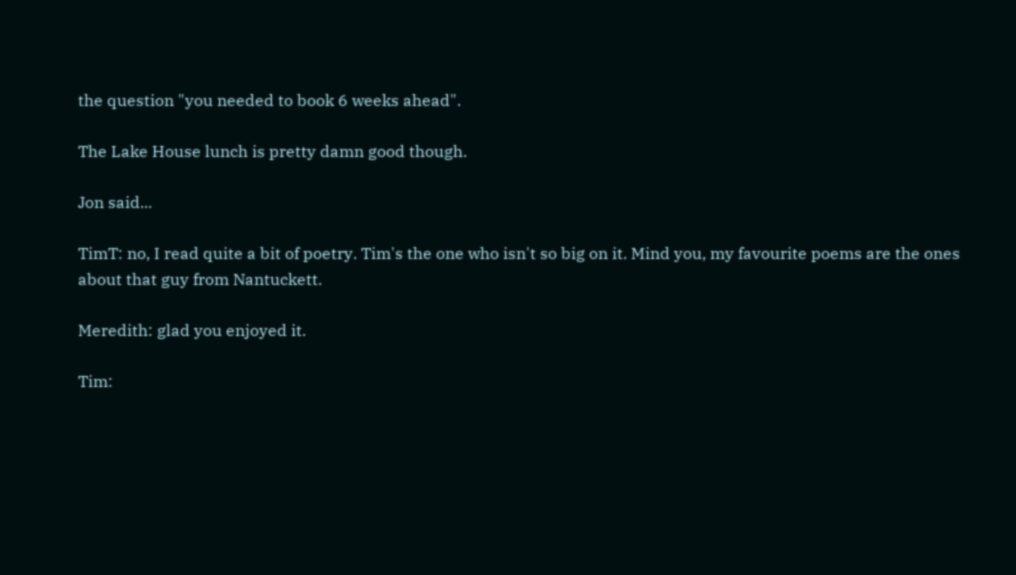the question "you needed to book 6 weeks ahead".

The Lake House lunch is pretty damn good though.

Jon said...

TimT: no, I read quite a bit of poetry. Tim's the one who isn't so big on it. Mind you, my favourite poems are the ones about that guy from Nantuckett.

Meredith: glad you enjoyed it.

Tim: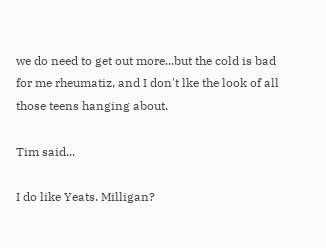we do need to get out more...but the cold is bad for me rheumatiz, and I don't lke the look of all those teens hanging about.

Tim said...

I do like Yeats. Milligan?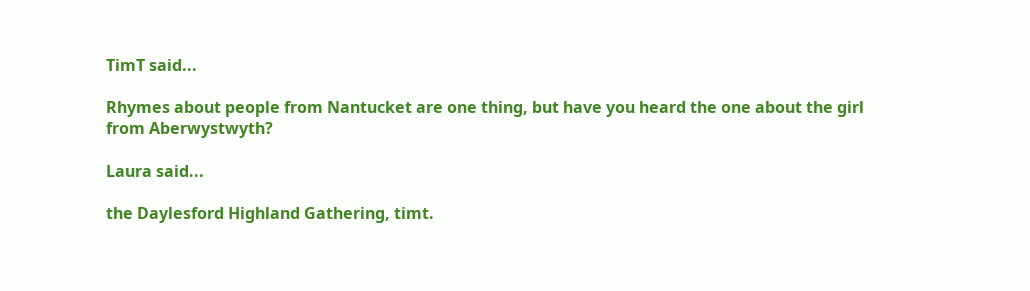TimT said...

Rhymes about people from Nantucket are one thing, but have you heard the one about the girl from Aberwystwyth?

Laura said...

the Daylesford Highland Gathering, timt.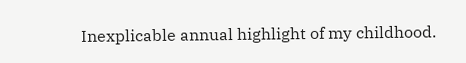Inexplicable annual highlight of my childhood.